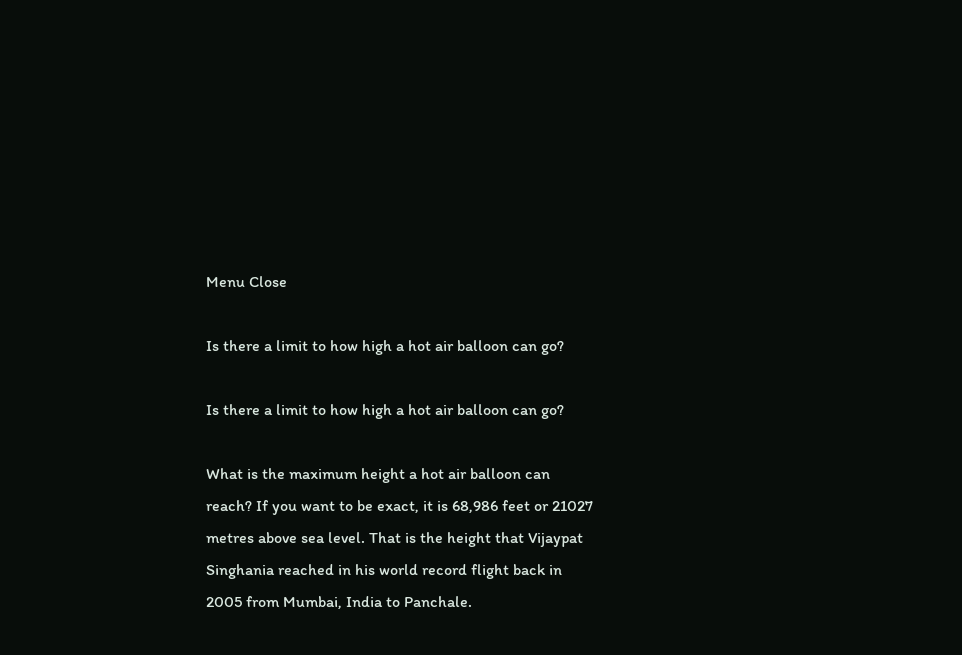Menu Close

Is there a limit to how high a hot air balloon can go?

Is there a limit to how high a hot air balloon can go?

What is the maximum height a hot air balloon can reach? If you want to be exact, it is 68,986 feet or 21027 metres above sea level. That is the height that Vijaypat Singhania reached in his world record flight back in 2005 from Mumbai, India to Panchale.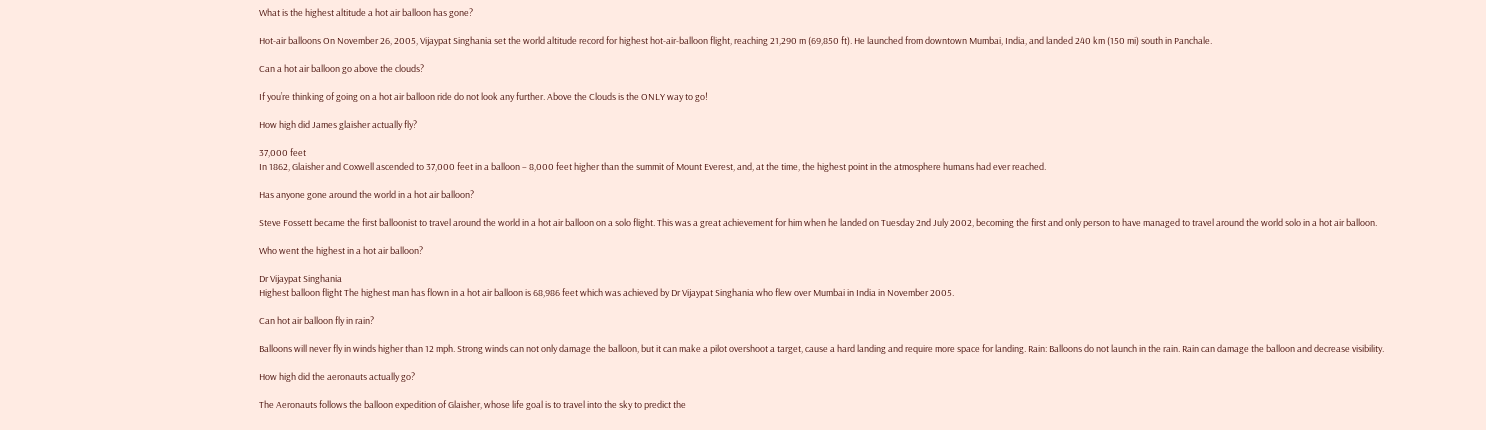What is the highest altitude a hot air balloon has gone?

Hot-air balloons On November 26, 2005, Vijaypat Singhania set the world altitude record for highest hot-air-balloon flight, reaching 21,290 m (69,850 ft). He launched from downtown Mumbai, India, and landed 240 km (150 mi) south in Panchale.

Can a hot air balloon go above the clouds?

If you’re thinking of going on a hot air balloon ride do not look any further. Above the Clouds is the ONLY way to go!

How high did James glaisher actually fly?

37,000 feet
In 1862, Glaisher and Coxwell ascended to 37,000 feet in a balloon – 8,000 feet higher than the summit of Mount Everest, and, at the time, the highest point in the atmosphere humans had ever reached.

Has anyone gone around the world in a hot air balloon?

Steve Fossett became the first balloonist to travel around the world in a hot air balloon on a solo flight. This was a great achievement for him when he landed on Tuesday 2nd July 2002, becoming the first and only person to have managed to travel around the world solo in a hot air balloon.

Who went the highest in a hot air balloon?

Dr Vijaypat Singhania
Highest balloon flight The highest man has flown in a hot air balloon is 68,986 feet which was achieved by Dr Vijaypat Singhania who flew over Mumbai in India in November 2005.

Can hot air balloon fly in rain?

Balloons will never fly in winds higher than 12 mph. Strong winds can not only damage the balloon, but it can make a pilot overshoot a target, cause a hard landing and require more space for landing. Rain: Balloons do not launch in the rain. Rain can damage the balloon and decrease visibility.

How high did the aeronauts actually go?

The Aeronauts follows the balloon expedition of Glaisher, whose life goal is to travel into the sky to predict the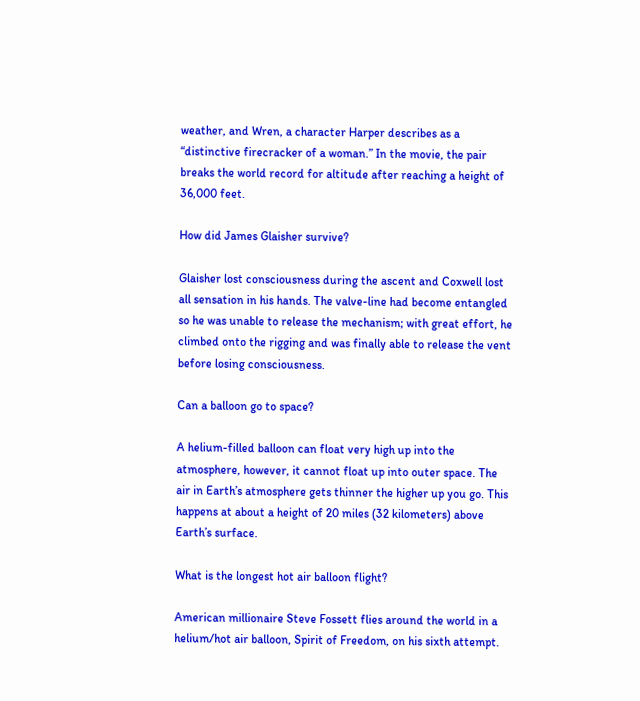weather, and Wren, a character Harper describes as a “distinctive firecracker of a woman.” In the movie, the pair breaks the world record for altitude after reaching a height of 36,000 feet.

How did James Glaisher survive?

Glaisher lost consciousness during the ascent and Coxwell lost all sensation in his hands. The valve-line had become entangled so he was unable to release the mechanism; with great effort, he climbed onto the rigging and was finally able to release the vent before losing consciousness.

Can a balloon go to space?

A helium-filled balloon can float very high up into the atmosphere, however, it cannot float up into outer space. The air in Earth’s atmosphere gets thinner the higher up you go. This happens at about a height of 20 miles (32 kilometers) above Earth’s surface.

What is the longest hot air balloon flight?

American millionaire Steve Fossett flies around the world in a helium/hot air balloon, Spirit of Freedom, on his sixth attempt.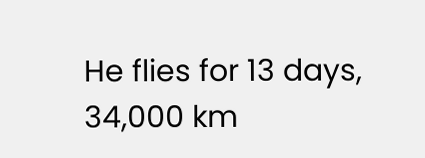He flies for 13 days, 34,000 km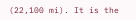(22,100 mi). It is the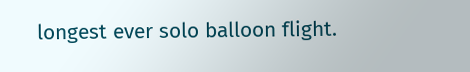longest ever solo balloon flight.